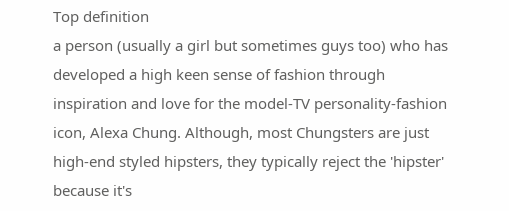Top definition
a person (usually a girl but sometimes guys too) who has developed a high keen sense of fashion through inspiration and love for the model-TV personality-fashion icon, Alexa Chung. Although, most Chungsters are just high-end styled hipsters, they typically reject the 'hipster' because it's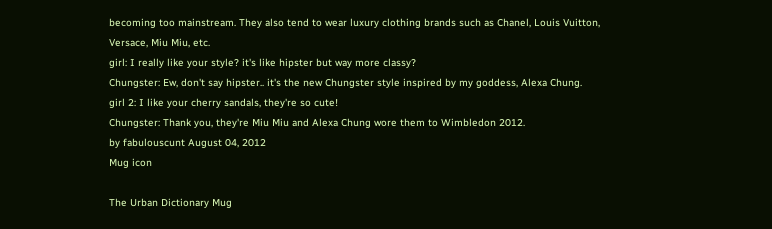becoming too mainstream. They also tend to wear luxury clothing brands such as Chanel, Louis Vuitton, Versace, Miu Miu, etc.
girl: I really like your style? it's like hipster but way more classy?
Chungster: Ew, don't say hipster.. it's the new Chungster style inspired by my goddess, Alexa Chung.
girl 2: I like your cherry sandals, they're so cute!
Chungster: Thank you, they're Miu Miu and Alexa Chung wore them to Wimbledon 2012.
by fabulouscunt August 04, 2012
Mug icon

The Urban Dictionary Mug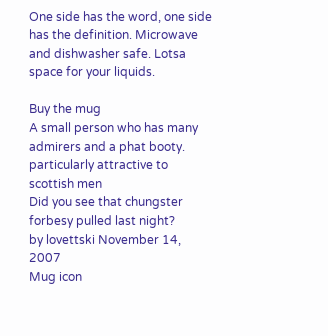One side has the word, one side has the definition. Microwave and dishwasher safe. Lotsa space for your liquids.

Buy the mug
A small person who has many admirers and a phat booty. particularly attractive to scottish men
Did you see that chungster forbesy pulled last night?
by lovettski November 14, 2007
Mug icon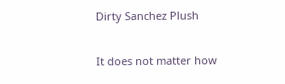Dirty Sanchez Plush

It does not matter how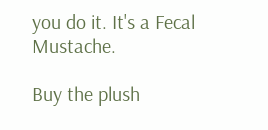you do it. It's a Fecal Mustache.

Buy the plush